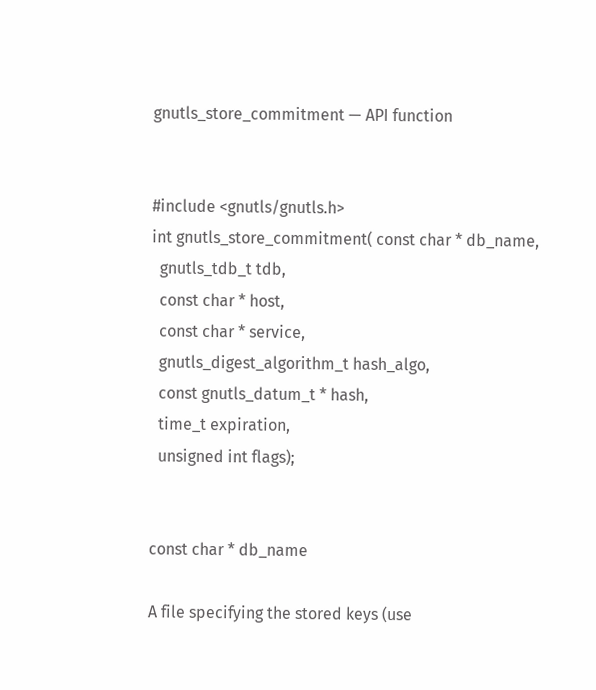gnutls_store_commitment — API function


#include <gnutls/gnutls.h>
int gnutls_store_commitment( const char * db_name,
  gnutls_tdb_t tdb,
  const char * host,
  const char * service,
  gnutls_digest_algorithm_t hash_algo,
  const gnutls_datum_t * hash,
  time_t expiration,
  unsigned int flags);


const char * db_name

A file specifying the stored keys (use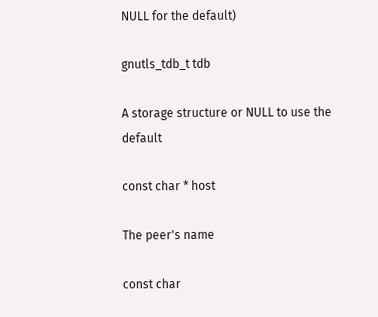NULL for the default)

gnutls_tdb_t tdb

A storage structure or NULL to use the default

const char * host

The peer's name

const char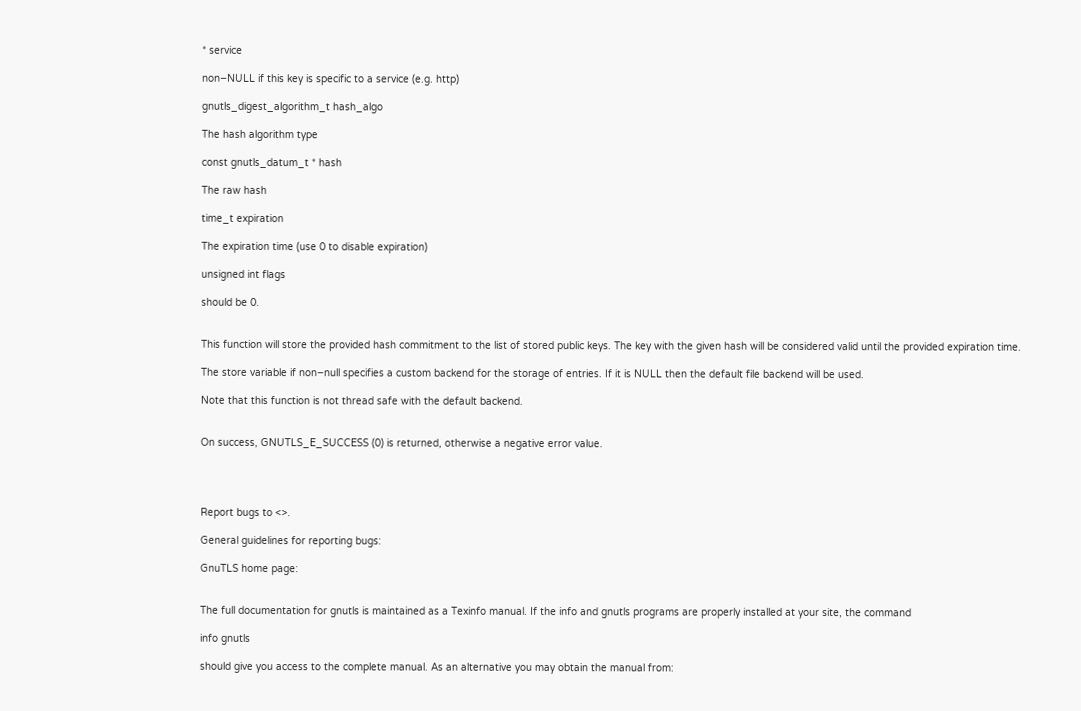* service

non−NULL if this key is specific to a service (e.g. http)

gnutls_digest_algorithm_t hash_algo

The hash algorithm type

const gnutls_datum_t * hash

The raw hash

time_t expiration

The expiration time (use 0 to disable expiration)

unsigned int flags

should be 0.


This function will store the provided hash commitment to the list of stored public keys. The key with the given hash will be considered valid until the provided expiration time.

The store variable if non−null specifies a custom backend for the storage of entries. If it is NULL then the default file backend will be used.

Note that this function is not thread safe with the default backend.


On success, GNUTLS_E_SUCCESS (0) is returned, otherwise a negative error value.




Report bugs to <>.

General guidelines for reporting bugs:

GnuTLS home page:


The full documentation for gnutls is maintained as a Texinfo manual. If the info and gnutls programs are properly installed at your site, the command

info gnutls

should give you access to the complete manual. As an alternative you may obtain the manual from: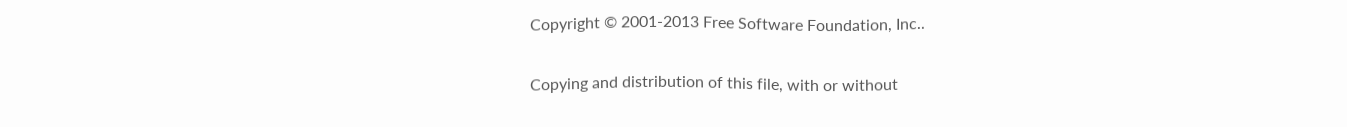Copyright © 2001-2013 Free Software Foundation, Inc..

Copying and distribution of this file, with or without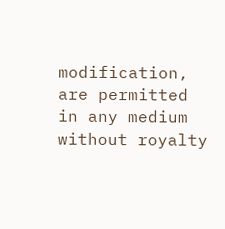modification, are permitted in any medium without royalty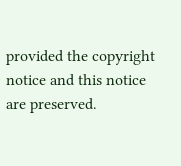provided the copyright notice and this notice are preserved.